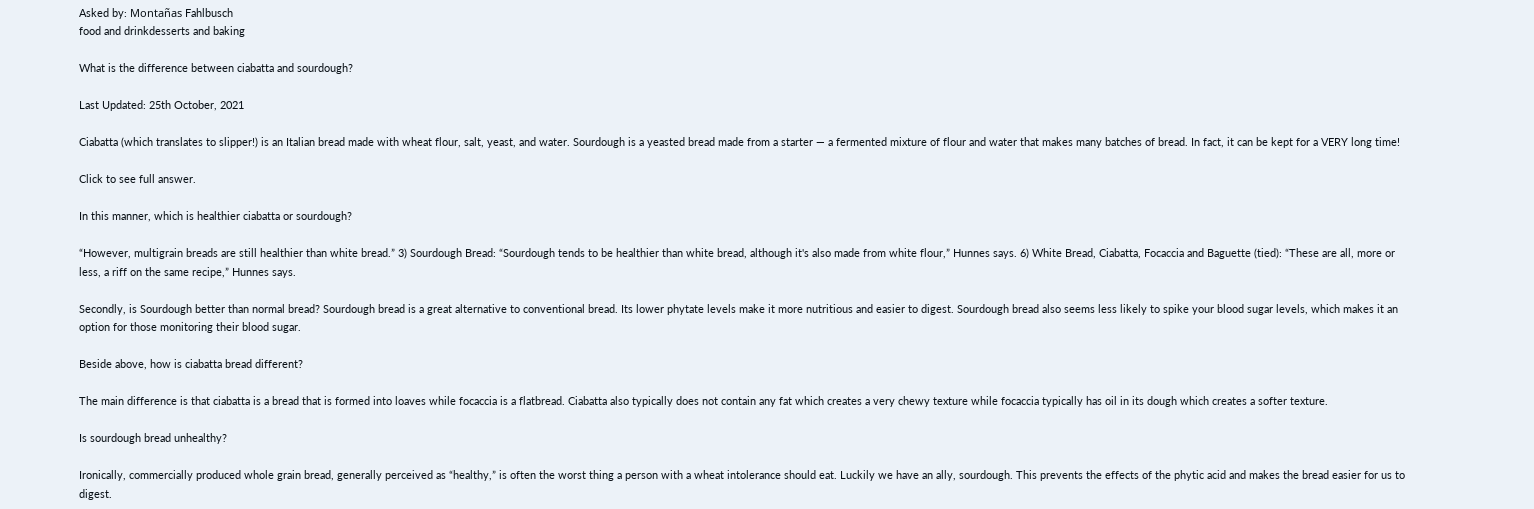Asked by: Montañas Fahlbusch
food and drinkdesserts and baking

What is the difference between ciabatta and sourdough?

Last Updated: 25th October, 2021

Ciabatta (which translates to slipper!) is an Italian bread made with wheat flour, salt, yeast, and water. Sourdough is a yeasted bread made from a starter — a fermented mixture of flour and water that makes many batches of bread. In fact, it can be kept for a VERY long time!

Click to see full answer.

In this manner, which is healthier ciabatta or sourdough?

“However, multigrain breads are still healthier than white bread.” 3) Sourdough Bread: “Sourdough tends to be healthier than white bread, although it's also made from white flour,” Hunnes says. 6) White Bread, Ciabatta, Focaccia and Baguette (tied): “These are all, more or less, a riff on the same recipe,” Hunnes says.

Secondly, is Sourdough better than normal bread? Sourdough bread is a great alternative to conventional bread. Its lower phytate levels make it more nutritious and easier to digest. Sourdough bread also seems less likely to spike your blood sugar levels, which makes it an option for those monitoring their blood sugar.

Beside above, how is ciabatta bread different?

The main difference is that ciabatta is a bread that is formed into loaves while focaccia is a flatbread. Ciabatta also typically does not contain any fat which creates a very chewy texture while focaccia typically has oil in its dough which creates a softer texture.

Is sourdough bread unhealthy?

Ironically, commercially produced whole grain bread, generally perceived as “healthy,” is often the worst thing a person with a wheat intolerance should eat. Luckily we have an ally, sourdough. This prevents the effects of the phytic acid and makes the bread easier for us to digest.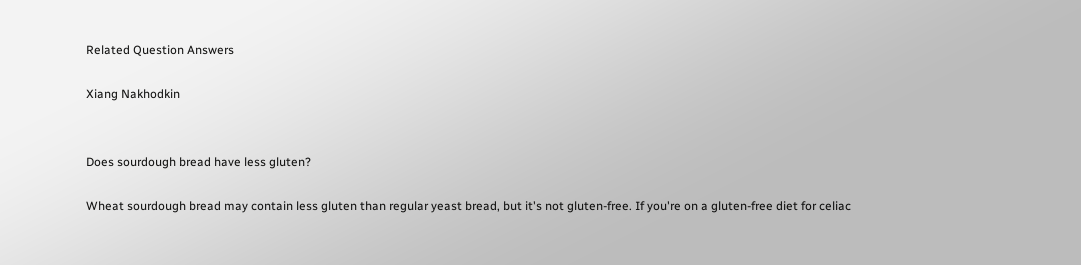Related Question Answers

Xiang Nakhodkin


Does sourdough bread have less gluten?

Wheat sourdough bread may contain less gluten than regular yeast bread, but it's not gluten-free. If you're on a gluten-free diet for celiac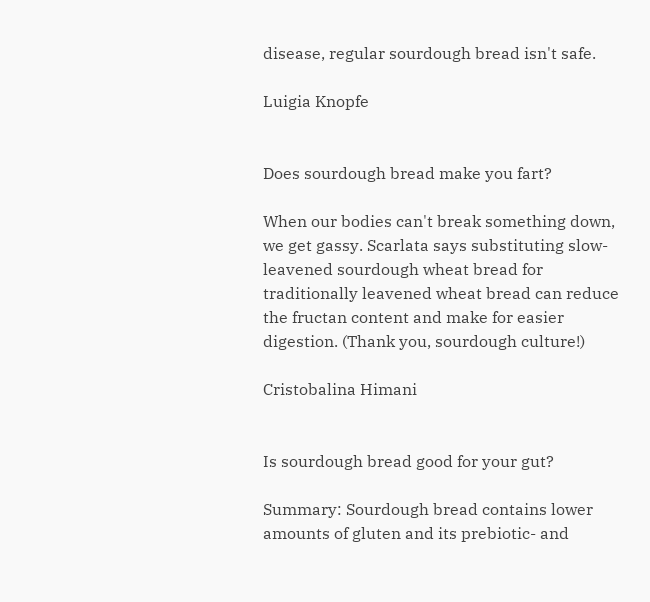disease, regular sourdough bread isn't safe.

Luigia Knopfe


Does sourdough bread make you fart?

When our bodies can't break something down, we get gassy. Scarlata says substituting slow-leavened sourdough wheat bread for traditionally leavened wheat bread can reduce the fructan content and make for easier digestion. (Thank you, sourdough culture!)

Cristobalina Himani


Is sourdough bread good for your gut?

Summary: Sourdough bread contains lower amounts of gluten and its prebiotic- and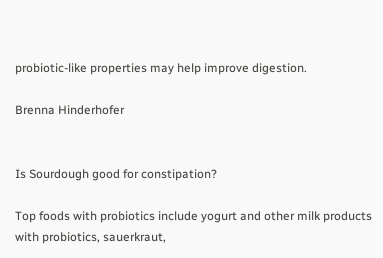probiotic-like properties may help improve digestion.

Brenna Hinderhofer


Is Sourdough good for constipation?

Top foods with probiotics include yogurt and other milk products with probiotics, sauerkraut,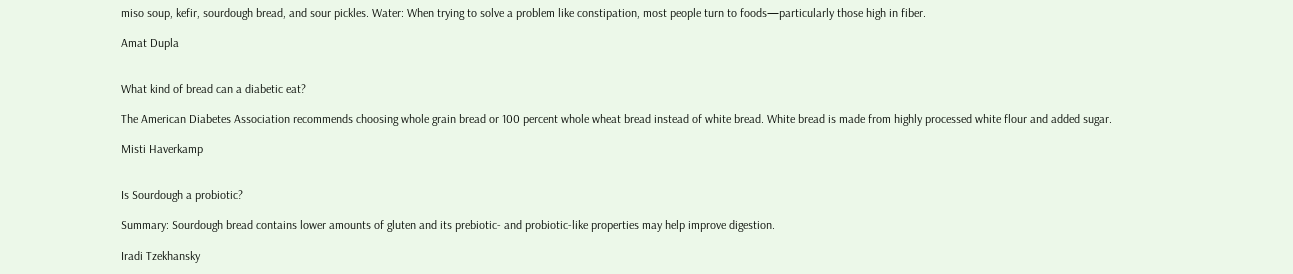miso soup, kefir, sourdough bread, and sour pickles. Water: When trying to solve a problem like constipation, most people turn to foods—particularly those high in fiber.

Amat Dupla


What kind of bread can a diabetic eat?

The American Diabetes Association recommends choosing whole grain bread or 100 percent whole wheat bread instead of white bread. White bread is made from highly processed white flour and added sugar.

Misti Haverkamp


Is Sourdough a probiotic?

Summary: Sourdough bread contains lower amounts of gluten and its prebiotic- and probiotic-like properties may help improve digestion.

Iradi Tzekhansky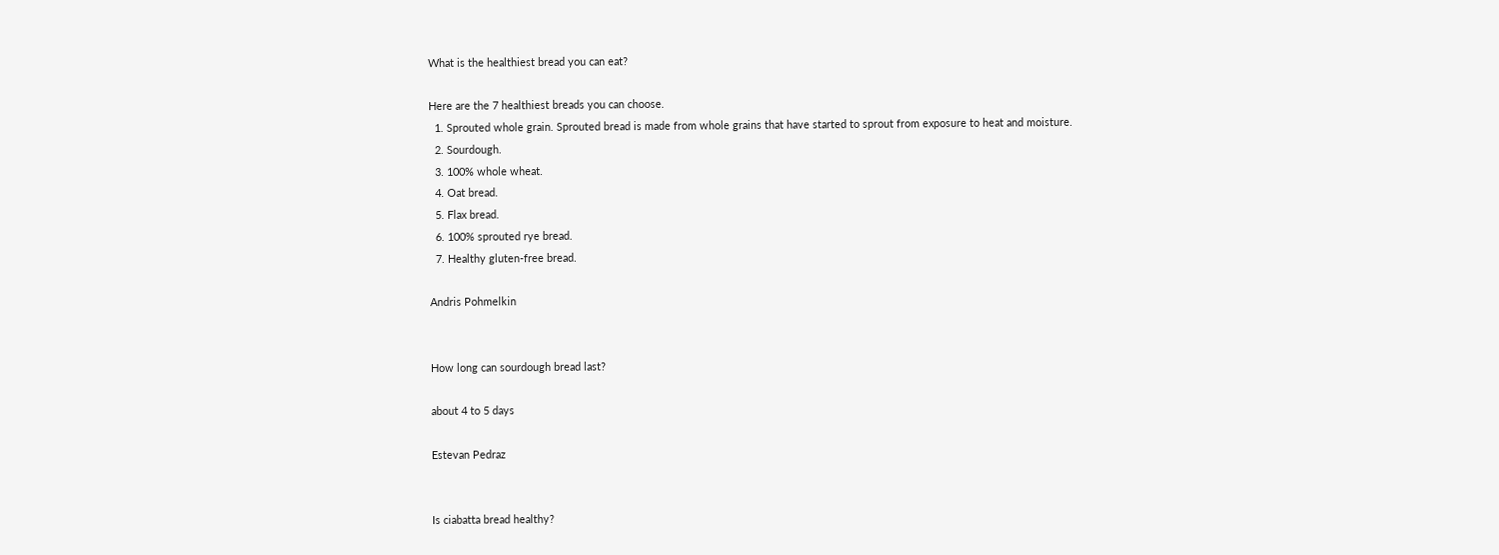What is the healthiest bread you can eat?

Here are the 7 healthiest breads you can choose.
  1. Sprouted whole grain. Sprouted bread is made from whole grains that have started to sprout from exposure to heat and moisture.
  2. Sourdough.
  3. 100% whole wheat.
  4. Oat bread.
  5. Flax bread.
  6. 100% sprouted rye bread.
  7. Healthy gluten-free bread.

Andris Pohmelkin


How long can sourdough bread last?

about 4 to 5 days

Estevan Pedraz


Is ciabatta bread healthy?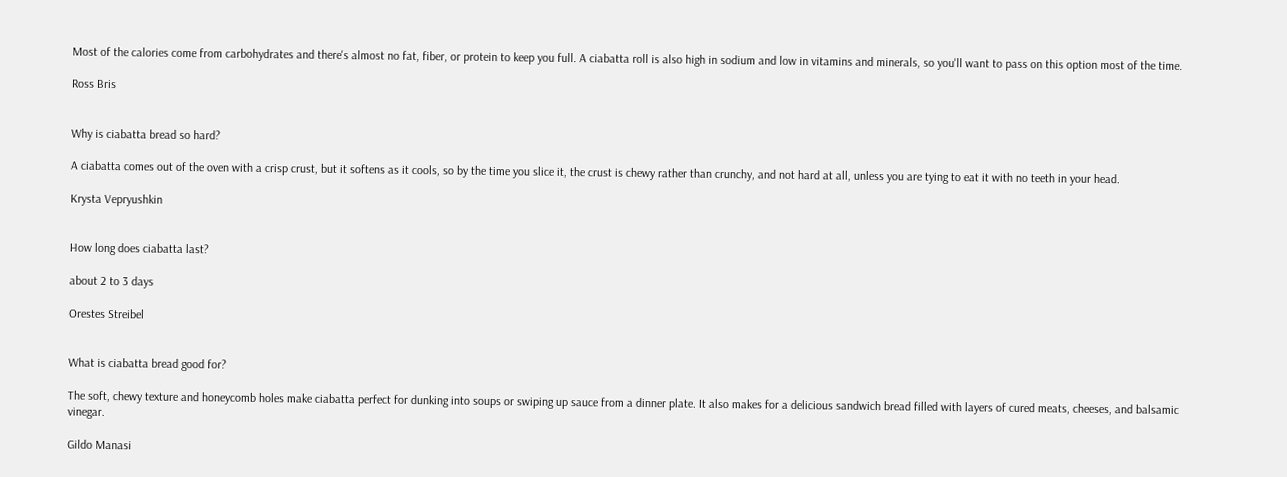Most of the calories come from carbohydrates and there's almost no fat, fiber, or protein to keep you full. A ciabatta roll is also high in sodium and low in vitamins and minerals, so you'll want to pass on this option most of the time.

Ross Bris


Why is ciabatta bread so hard?

A ciabatta comes out of the oven with a crisp crust, but it softens as it cools, so by the time you slice it, the crust is chewy rather than crunchy, and not hard at all, unless you are tying to eat it with no teeth in your head.

Krysta Vepryushkin


How long does ciabatta last?

about 2 to 3 days

Orestes Streibel


What is ciabatta bread good for?

The soft, chewy texture and honeycomb holes make ciabatta perfect for dunking into soups or swiping up sauce from a dinner plate. It also makes for a delicious sandwich bread filled with layers of cured meats, cheeses, and balsamic vinegar.

Gildo Manasi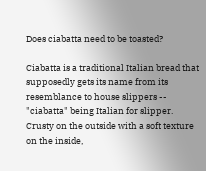Does ciabatta need to be toasted?

Ciabatta is a traditional Italian bread that supposedly gets its name from its resemblance to house slippers -- "ciabatta" being Italian for slipper. Crusty on the outside with a soft texture on the inside,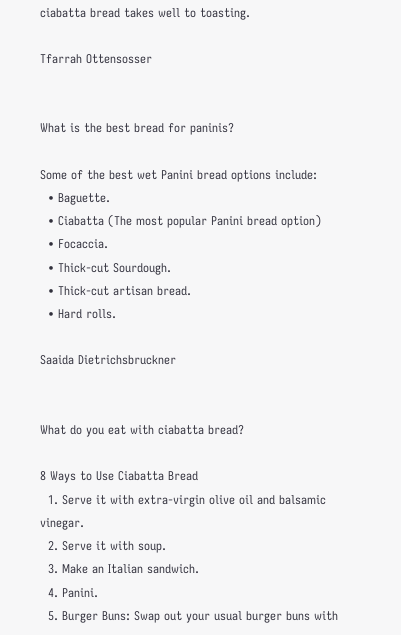ciabatta bread takes well to toasting.

Tfarrah Ottensosser


What is the best bread for paninis?

Some of the best wet Panini bread options include:
  • Baguette.
  • Ciabatta (The most popular Panini bread option)
  • Focaccia.
  • Thick-cut Sourdough.
  • Thick-cut artisan bread.
  • Hard rolls.

Saaida Dietrichsbruckner


What do you eat with ciabatta bread?

8 Ways to Use Ciabatta Bread
  1. Serve it with extra-virgin olive oil and balsamic vinegar.
  2. Serve it with soup.
  3. Make an Italian sandwich.
  4. Panini.
  5. Burger Buns: Swap out your usual burger buns with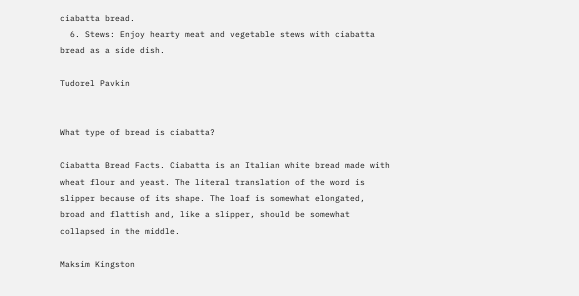ciabatta bread.
  6. Stews: Enjoy hearty meat and vegetable stews with ciabatta bread as a side dish.

Tudorel Pavkin


What type of bread is ciabatta?

Ciabatta Bread Facts. Ciabatta is an Italian white bread made with wheat flour and yeast. The literal translation of the word is slipper because of its shape. The loaf is somewhat elongated, broad and flattish and, like a slipper, should be somewhat collapsed in the middle.

Maksim Kingston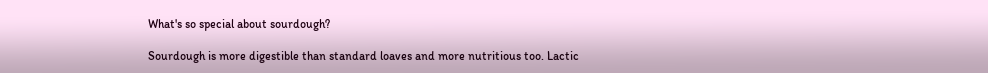What's so special about sourdough?

Sourdough is more digestible than standard loaves and more nutritious too. Lactic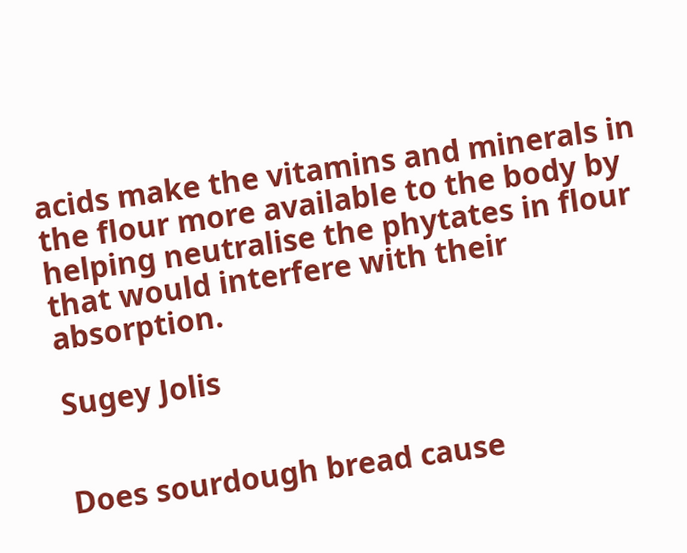acids make the vitamins and minerals in the flour more available to the body by helping neutralise the phytates in flour that would interfere with their absorption.

Sugey Jolis


Does sourdough bread cause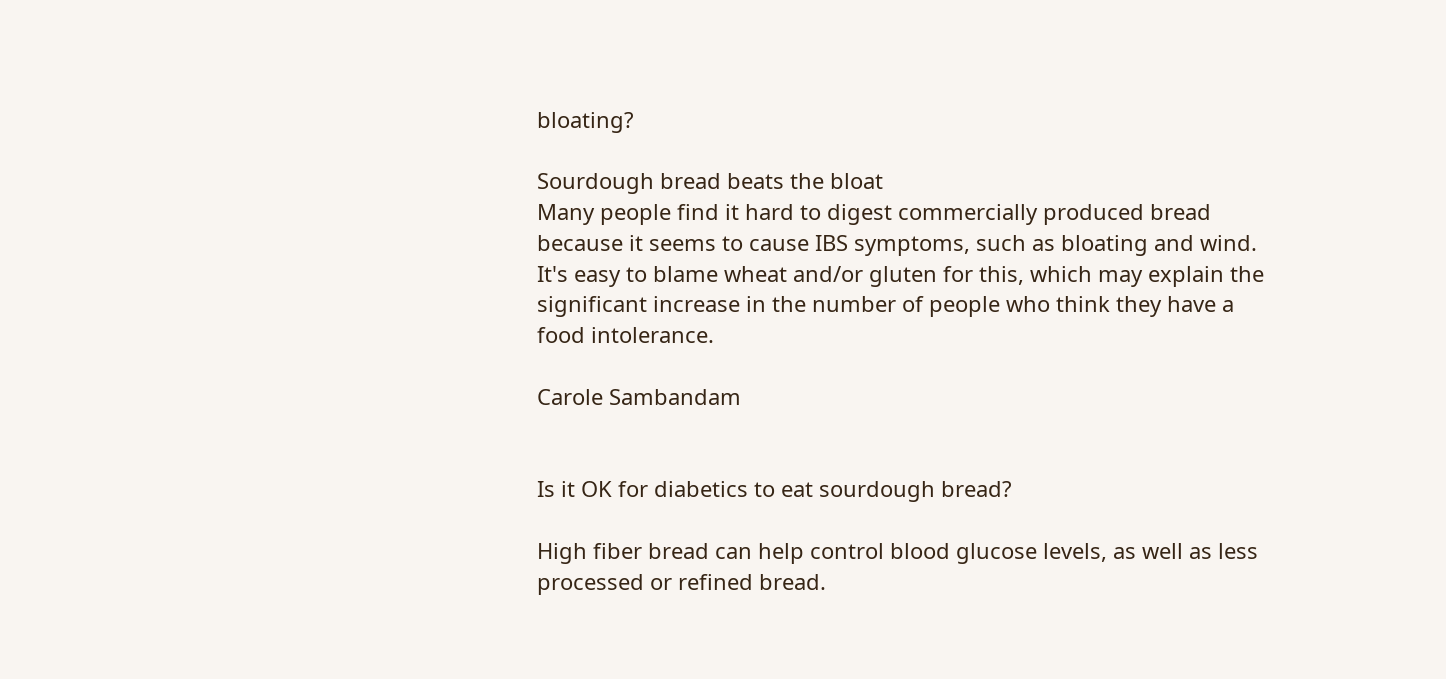bloating?

Sourdough bread beats the bloat
Many people find it hard to digest commercially produced bread because it seems to cause IBS symptoms, such as bloating and wind. It's easy to blame wheat and/or gluten for this, which may explain the significant increase in the number of people who think they have a food intolerance.

Carole Sambandam


Is it OK for diabetics to eat sourdough bread?

High fiber bread can help control blood glucose levels, as well as less processed or refined bread.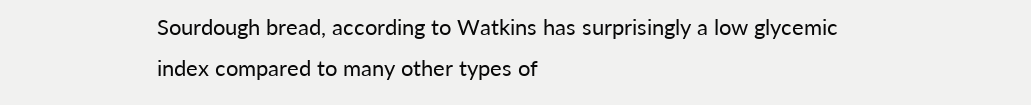Sourdough bread, according to Watkins has surprisingly a low glycemic index compared to many other types of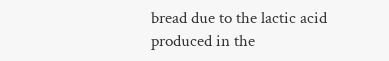bread due to the lactic acid produced in the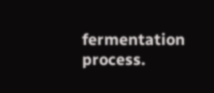fermentation process.